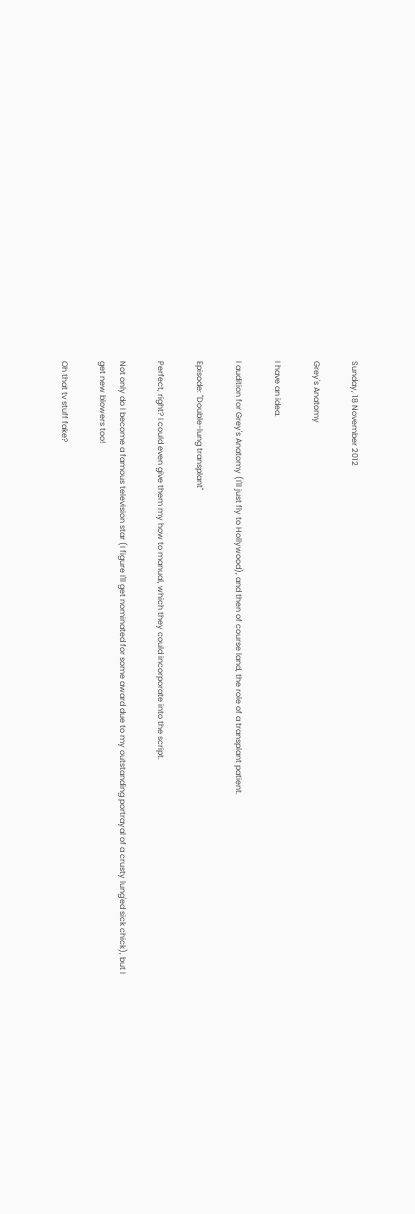Sunday, 18 November 2012

Grey's Anatomy

I have an idea.

I audition for Grey's Anatomy (I'll just fly to Hollywood), and then of course land, the role of a transplant patient.

Episode: "Double-lung transplant"

Perfect, right? I could even give them my how to manual, which they could incorporate into the script.

Not only do I become a famous television star (I figure I'll get nominated for some award due to my outstanding portrayal of a crusty lung'ed sick chick), but I get new blowers too!

Oh that tv stuff fake?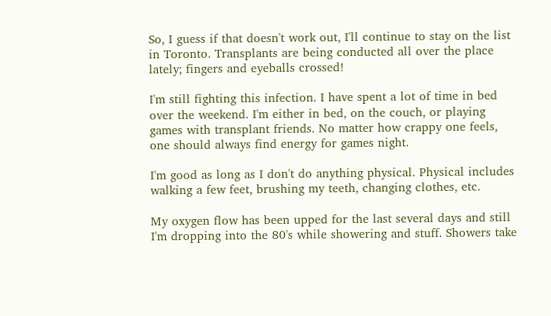So, I guess if that doesn't work out, I'll continue to stay on the list in Toronto. Transplants are being conducted all over the place lately; fingers and eyeballs crossed!

I'm still fighting this infection. I have spent a lot of time in bed over the weekend. I'm either in bed, on the couch, or playing games with transplant friends. No matter how crappy one feels, one should always find energy for games night.

I'm good as long as I don't do anything physical. Physical includes walking a few feet, brushing my teeth, changing clothes, etc.

My oxygen flow has been upped for the last several days and still I'm dropping into the 80's while showering and stuff. Showers take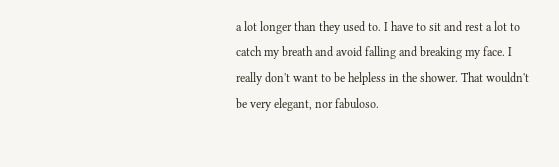a lot longer than they used to. I have to sit and rest a lot to catch my breath and avoid falling and breaking my face. I really don't want to be helpless in the shower. That wouldn't be very elegant, nor fabuloso.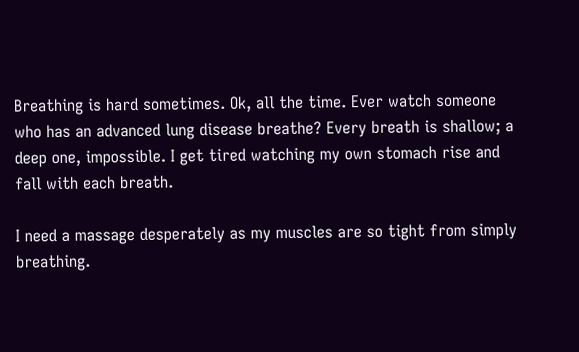Breathing is hard sometimes. Ok, all the time. Ever watch someone who has an advanced lung disease breathe? Every breath is shallow; a deep one, impossible. I get tired watching my own stomach rise and fall with each breath.

I need a massage desperately as my muscles are so tight from simply breathing.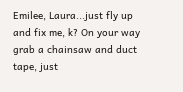Emilee, Laura...just fly up and fix me, k? On your way grab a chainsaw and duct tape, just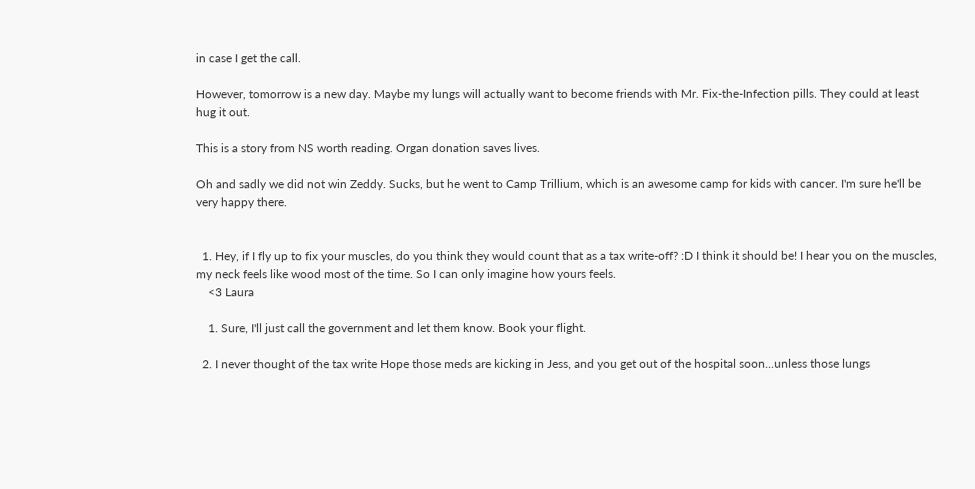in case I get the call.

However, tomorrow is a new day. Maybe my lungs will actually want to become friends with Mr. Fix-the-Infection pills. They could at least hug it out.

This is a story from NS worth reading. Organ donation saves lives.

Oh and sadly we did not win Zeddy. Sucks, but he went to Camp Trillium, which is an awesome camp for kids with cancer. I'm sure he'll be very happy there.


  1. Hey, if I fly up to fix your muscles, do you think they would count that as a tax write-off? :D I think it should be! I hear you on the muscles, my neck feels like wood most of the time. So I can only imagine how yours feels.
    <3 Laura

    1. Sure, I'll just call the government and let them know. Book your flight.

  2. I never thought of the tax write Hope those meds are kicking in Jess, and you get out of the hospital soon...unless those lungs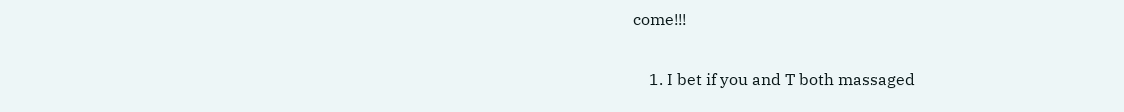come!!!

    1. I bet if you and T both massaged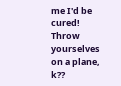me I'd be cured! Throw yourselves on a plane, k??